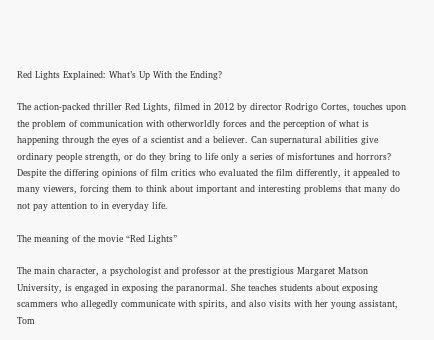Red Lights Explained: What’s Up With the Ending?

The action-packed thriller Red Lights, filmed in 2012 by director Rodrigo Cortes, touches upon the problem of communication with otherworldly forces and the perception of what is happening through the eyes of a scientist and a believer. Can supernatural abilities give ordinary people strength, or do they bring to life only a series of misfortunes and horrors? Despite the differing opinions of film critics who evaluated the film differently, it appealed to many viewers, forcing them to think about important and interesting problems that many do not pay attention to in everyday life.

The meaning of the movie “Red Lights”

The main character, a psychologist and professor at the prestigious Margaret Matson University, is engaged in exposing the paranormal. She teaches students about exposing scammers who allegedly communicate with spirits, and also visits with her young assistant, Tom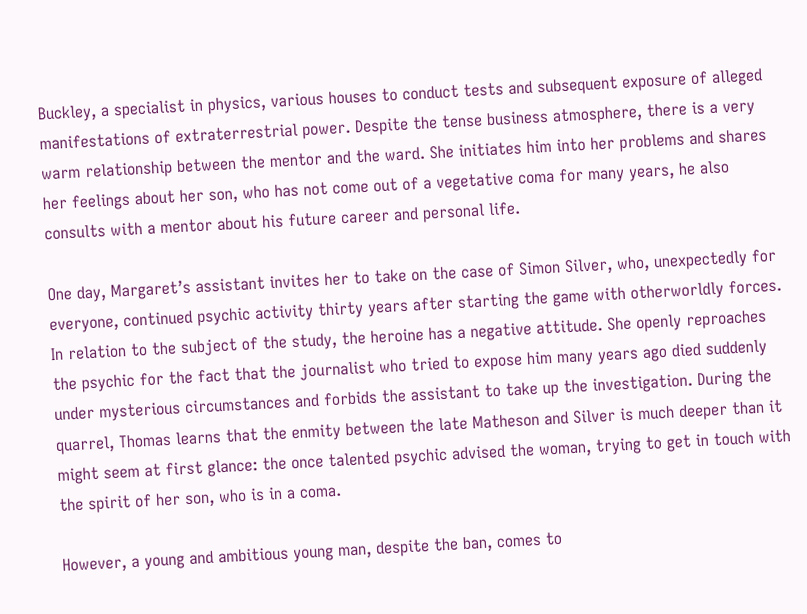Buckley, a specialist in physics, various houses to conduct tests and subsequent exposure of alleged manifestations of extraterrestrial power. Despite the tense business atmosphere, there is a very warm relationship between the mentor and the ward. She initiates him into her problems and shares her feelings about her son, who has not come out of a vegetative coma for many years, he also consults with a mentor about his future career and personal life.

One day, Margaret’s assistant invites her to take on the case of Simon Silver, who, unexpectedly for everyone, continued psychic activity thirty years after starting the game with otherworldly forces. In relation to the subject of the study, the heroine has a negative attitude. She openly reproaches the psychic for the fact that the journalist who tried to expose him many years ago died suddenly under mysterious circumstances and forbids the assistant to take up the investigation. During the quarrel, Thomas learns that the enmity between the late Matheson and Silver is much deeper than it might seem at first glance: the once talented psychic advised the woman, trying to get in touch with the spirit of her son, who is in a coma.

However, a young and ambitious young man, despite the ban, comes to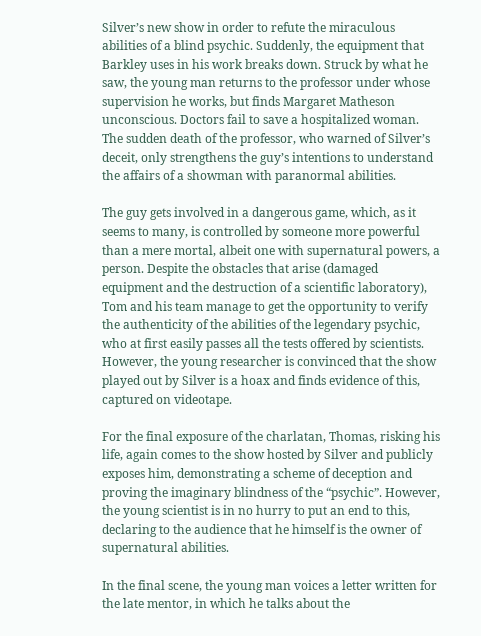Silver’s new show in order to refute the miraculous abilities of a blind psychic. Suddenly, the equipment that Barkley uses in his work breaks down. Struck by what he saw, the young man returns to the professor under whose supervision he works, but finds Margaret Matheson unconscious. Doctors fail to save a hospitalized woman. The sudden death of the professor, who warned of Silver’s deceit, only strengthens the guy’s intentions to understand the affairs of a showman with paranormal abilities.

The guy gets involved in a dangerous game, which, as it seems to many, is controlled by someone more powerful than a mere mortal, albeit one with supernatural powers, a person. Despite the obstacles that arise (damaged equipment and the destruction of a scientific laboratory), Tom and his team manage to get the opportunity to verify the authenticity of the abilities of the legendary psychic, who at first easily passes all the tests offered by scientists. However, the young researcher is convinced that the show played out by Silver is a hoax and finds evidence of this, captured on videotape.

For the final exposure of the charlatan, Thomas, risking his life, again comes to the show hosted by Silver and publicly exposes him, demonstrating a scheme of deception and proving the imaginary blindness of the “psychic”. However, the young scientist is in no hurry to put an end to this, declaring to the audience that he himself is the owner of supernatural abilities.

In the final scene, the young man voices a letter written for the late mentor, in which he talks about the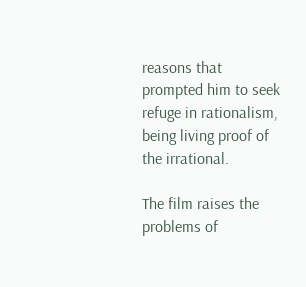reasons that prompted him to seek refuge in rationalism, being living proof of the irrational.

The film raises the problems of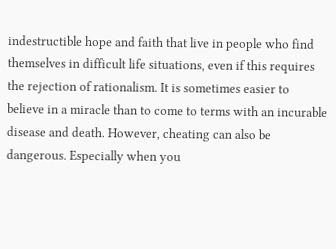indestructible hope and faith that live in people who find themselves in difficult life situations, even if this requires the rejection of rationalism. It is sometimes easier to believe in a miracle than to come to terms with an incurable disease and death. However, cheating can also be dangerous. Especially when you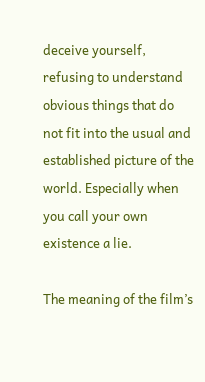deceive yourself, refusing to understand obvious things that do not fit into the usual and established picture of the world. Especially when you call your own existence a lie.

The meaning of the film’s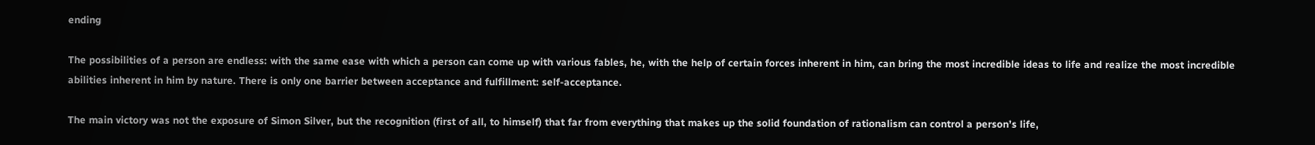ending

The possibilities of a person are endless: with the same ease with which a person can come up with various fables, he, with the help of certain forces inherent in him, can bring the most incredible ideas to life and realize the most incredible abilities inherent in him by nature. There is only one barrier between acceptance and fulfillment: self-acceptance.

The main victory was not the exposure of Simon Silver, but the recognition (first of all, to himself) that far from everything that makes up the solid foundation of rationalism can control a person’s life,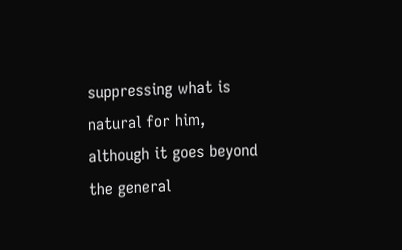suppressing what is natural for him, although it goes beyond the general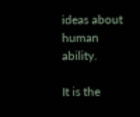ideas about human ability.

It is the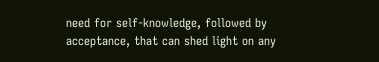need for self-knowledge, followed by acceptance, that can shed light on any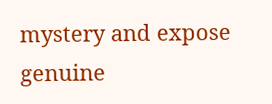mystery and expose genuine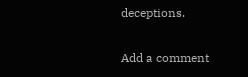deceptions.

Add a comment